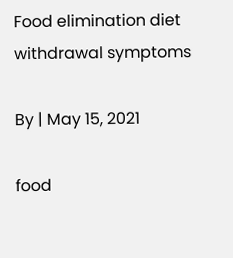Food elimination diet withdrawal symptoms

By | May 15, 2021

food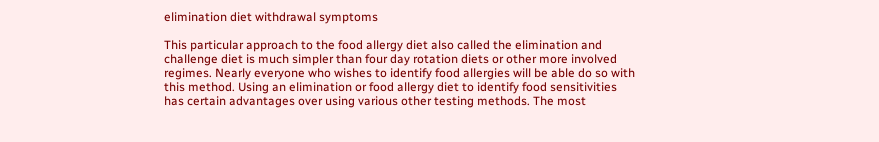elimination diet withdrawal symptoms

This particular approach to the food allergy diet also called the elimination and challenge diet is much simpler than four day rotation diets or other more involved regimes. Nearly everyone who wishes to identify food allergies will be able do so with this method. Using an elimination or food allergy diet to identify food sensitivities has certain advantages over using various other testing methods. The most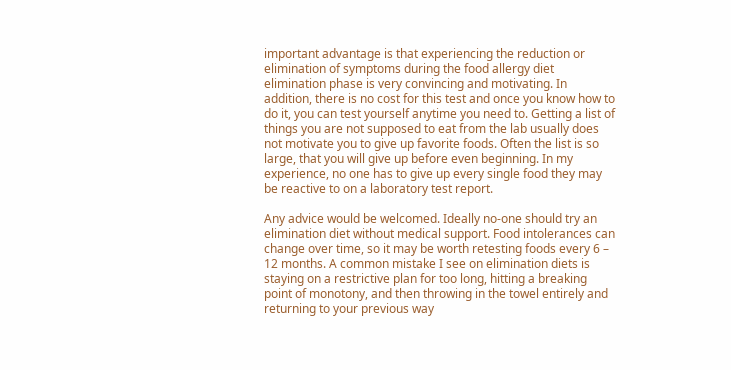important advantage is that experiencing the reduction or elimination of symptoms during the food allergy diet elimination phase is very convincing and motivating. In addition, there is no cost for this test and once you know how to do it, you can test yourself anytime you need to. Getting a list of things you are not supposed to eat from the lab usually does not motivate you to give up favorite foods. Often the list is so large, that you will give up before even beginning. In my experience, no one has to give up every single food they may be reactive to on a laboratory test report.

Any advice would be welcomed. Ideally no-one should try an elimination diet without medical support. Food intolerances can change over time, so it may be worth retesting foods every 6 – 12 months. A common mistake I see on elimination diets is staying on a restrictive plan for too long, hitting a breaking point of monotony, and then throwing in the towel entirely and returning to your previous way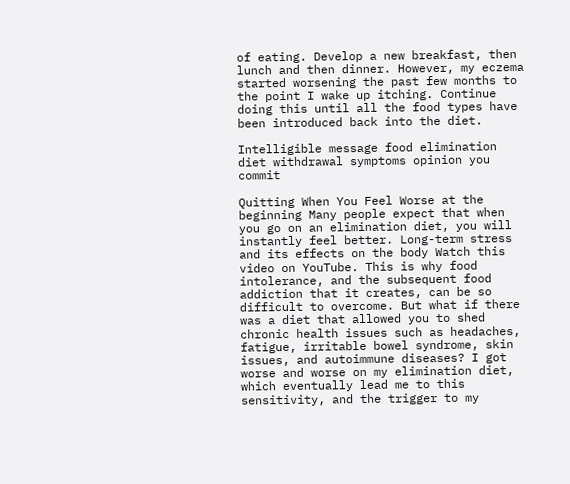of eating. Develop a new breakfast, then lunch and then dinner. However, my eczema started worsening the past few months to the point I wake up itching. Continue doing this until all the food types have been introduced back into the diet.

Intelligible message food elimination diet withdrawal symptoms opinion you commit

Quitting When You Feel Worse at the beginning Many people expect that when you go on an elimination diet, you will instantly feel better. Long-term stress and its effects on the body Watch this video on YouTube. This is why food intolerance, and the subsequent food addiction that it creates, can be so difficult to overcome. But what if there was a diet that allowed you to shed chronic health issues such as headaches, fatigue, irritable bowel syndrome, skin issues, and autoimmune diseases? I got worse and worse on my elimination diet, which eventually lead me to this sensitivity, and the trigger to my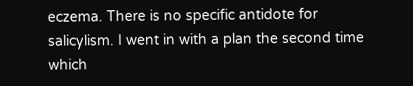eczema. There is no specific antidote for salicylism. I went in with a plan the second time which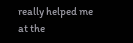really helped me at the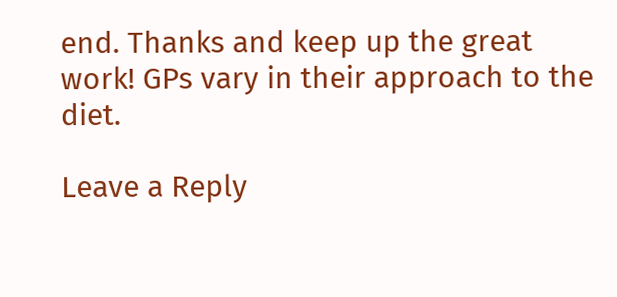end. Thanks and keep up the great work! GPs vary in their approach to the diet.

Leave a Reply